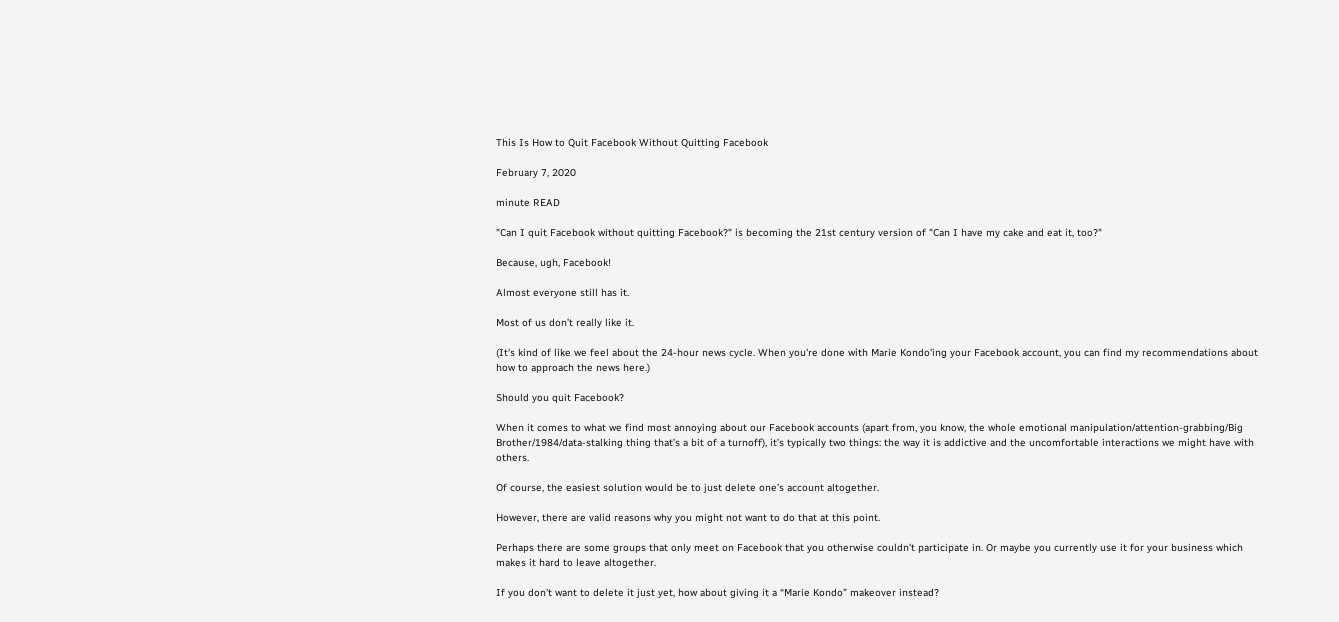This Is How to Quit Facebook Without Quitting Facebook

February 7, 2020

minute READ

"Can I quit Facebook without quitting Facebook?" is becoming the 21st century version of "Can I have my cake and eat it, too?"

Because, ugh, Facebook!

Almost everyone still has it.

Most of us don’t really like it.

(It's kind of like we feel about the 24-hour news cycle. When you're done with Marie Kondo'ing your Facebook account, you can find my recommendations about how to approach the news here.)

Should you quit Facebook?

When it comes to what we find most annoying about our Facebook accounts (apart from, you know, the whole emotional manipulation/attention-grabbing/Big Brother/1984/data-stalking thing that’s a bit of a turnoff), it’s typically two things: the way it is addictive and the uncomfortable interactions we might have with others.

Of course, the easiest solution would be to just delete one’s account altogether.

However, there are valid reasons why you might not want to do that at this point.

Perhaps there are some groups that only meet on Facebook that you otherwise couldn’t participate in. Or maybe you currently use it for your business which makes it hard to leave altogether.

If you don’t want to delete it just yet, how about giving it a “Marie Kondo” makeover instead?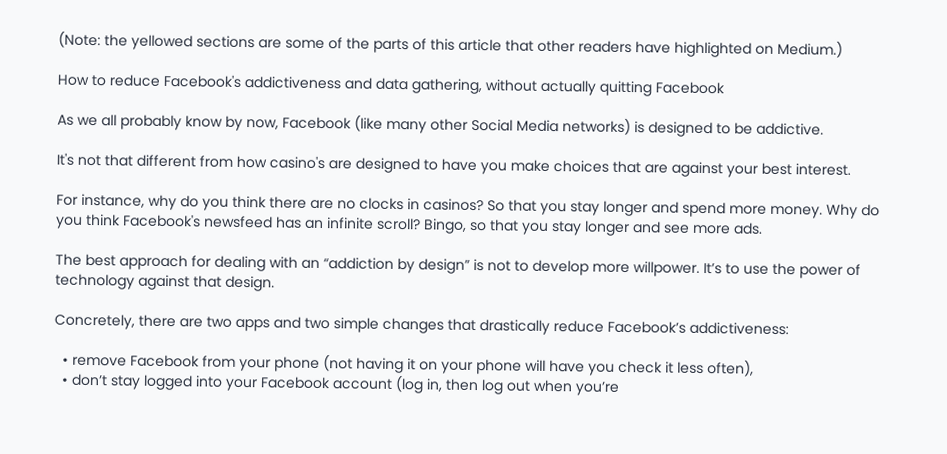(Note: the yellowed sections are some of the parts of this article that other readers have highlighted on Medium.)

How to reduce Facebook's addictiveness and data gathering, without actually quitting Facebook

As we all probably know by now, Facebook (like many other Social Media networks) is designed to be addictive.

It's not that different from how casino's are designed to have you make choices that are against your best interest.

For instance, why do you think there are no clocks in casinos? So that you stay longer and spend more money. Why do you think Facebook's newsfeed has an infinite scroll? Bingo, so that you stay longer and see more ads.

The best approach for dealing with an “addiction by design” is not to develop more willpower. It’s to use the power of technology against that design.

Concretely, there are two apps and two simple changes that drastically reduce Facebook’s addictiveness:

  • remove Facebook from your phone (not having it on your phone will have you check it less often),
  • don’t stay logged into your Facebook account (log in, then log out when you’re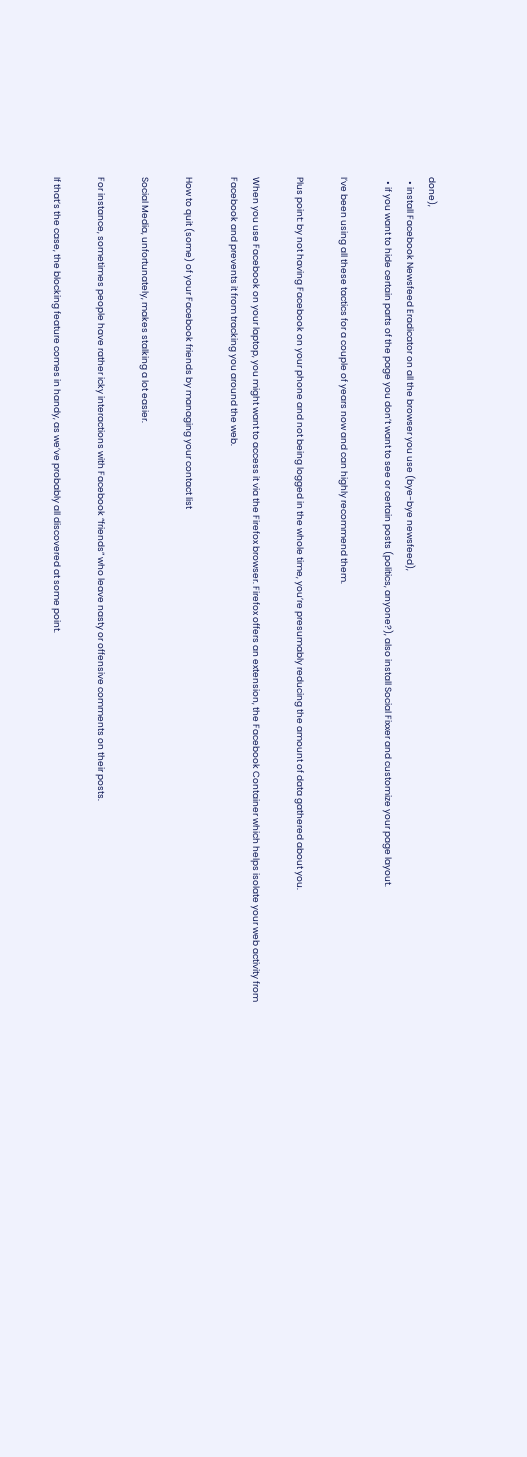done),
  • install Facebook Newsfeed Eradicator on all the browser you use (bye-bye newsfeed),
  • if you want to hide certain parts of the page you don’t want to see or certain posts (politics, anyone?), also install Social Fixxer and customize your page layout.

I’ve been using all these tactics for a couple of years now and can highly recommend them.

Plus point: by not having Facebook on your phone and not being logged in the whole time, you’re presumably reducing the amount of data gathered about you.

When you use Facebook on your laptop, you might want to access it via the Firefox browser. Firefox offers an extension, the Facebook Container which helps isolate your web activity from Facebook and prevents it from tracking you around the web.

How to quit (some) of your Facebook friends by managing your contact list

Social Media, unfortunately, makes stalking a lot easier.

For instance, sometimes people have rather icky interactions with Facebook “friends” who leave nasty or offensive comments on their posts.

If that’s the case, the blocking feature comes in handy, as we’ve probably all discovered at some point.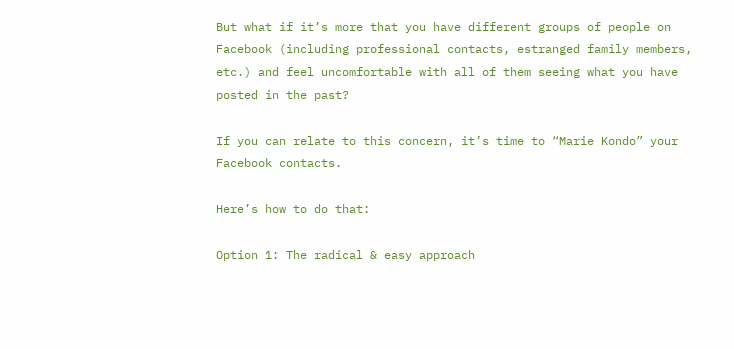But what if it’s more that you have different groups of people on Facebook (including professional contacts, estranged family members, etc.) and feel uncomfortable with all of them seeing what you have posted in the past?

If you can relate to this concern, it’s time to “Marie Kondo” your Facebook contacts.

Here’s how to do that:

Option 1: The radical & easy approach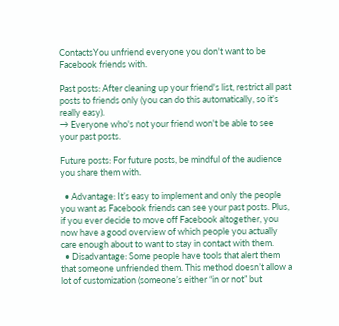ContactsYou unfriend everyone you don't want to be Facebook friends with.

Past posts: After cleaning up your friend's list, restrict all past posts to friends only (you can do this automatically, so it's really easy).
→ Everyone who's not your friend won't be able to see your past posts.

Future posts: For future posts, be mindful of the audience you share them with.

  • Advantage: It’s easy to implement and only the people you want as Facebook friends can see your past posts. Plus, if you ever decide to move off Facebook altogether, you now have a good overview of which people you actually care enough about to want to stay in contact with them.
  • Disadvantage: Some people have tools that alert them that someone unfriended them. This method doesn’t allow a lot of customization (someone’s either “in or not” but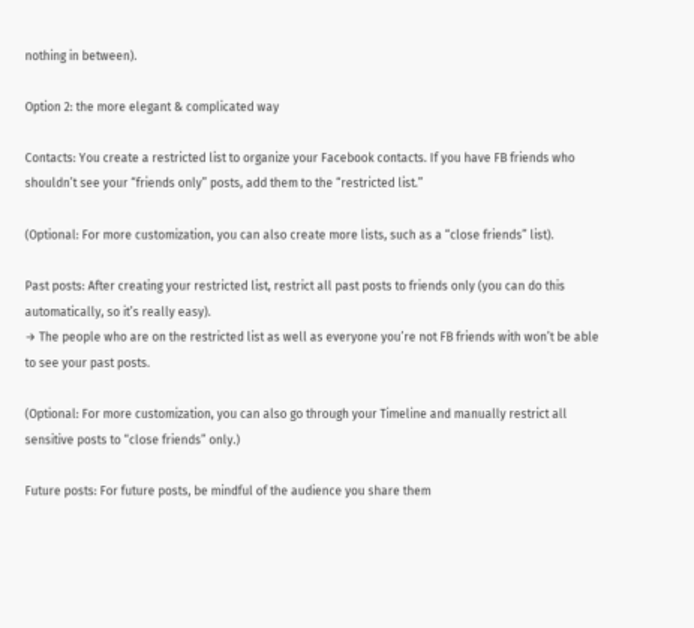nothing in between).

Option 2: the more elegant & complicated way

Contacts: You create a restricted list to organize your Facebook contacts. If you have FB friends who shouldn’t see your “friends only” posts, add them to the “restricted list.”

(Optional: For more customization, you can also create more lists, such as a “close friends” list).

Past posts: After creating your restricted list, restrict all past posts to friends only (you can do this automatically, so it’s really easy).
→ The people who are on the restricted list as well as everyone you’re not FB friends with won’t be able to see your past posts.

(Optional: For more customization, you can also go through your Timeline and manually restrict all sensitive posts to “close friends” only.)

Future posts: For future posts, be mindful of the audience you share them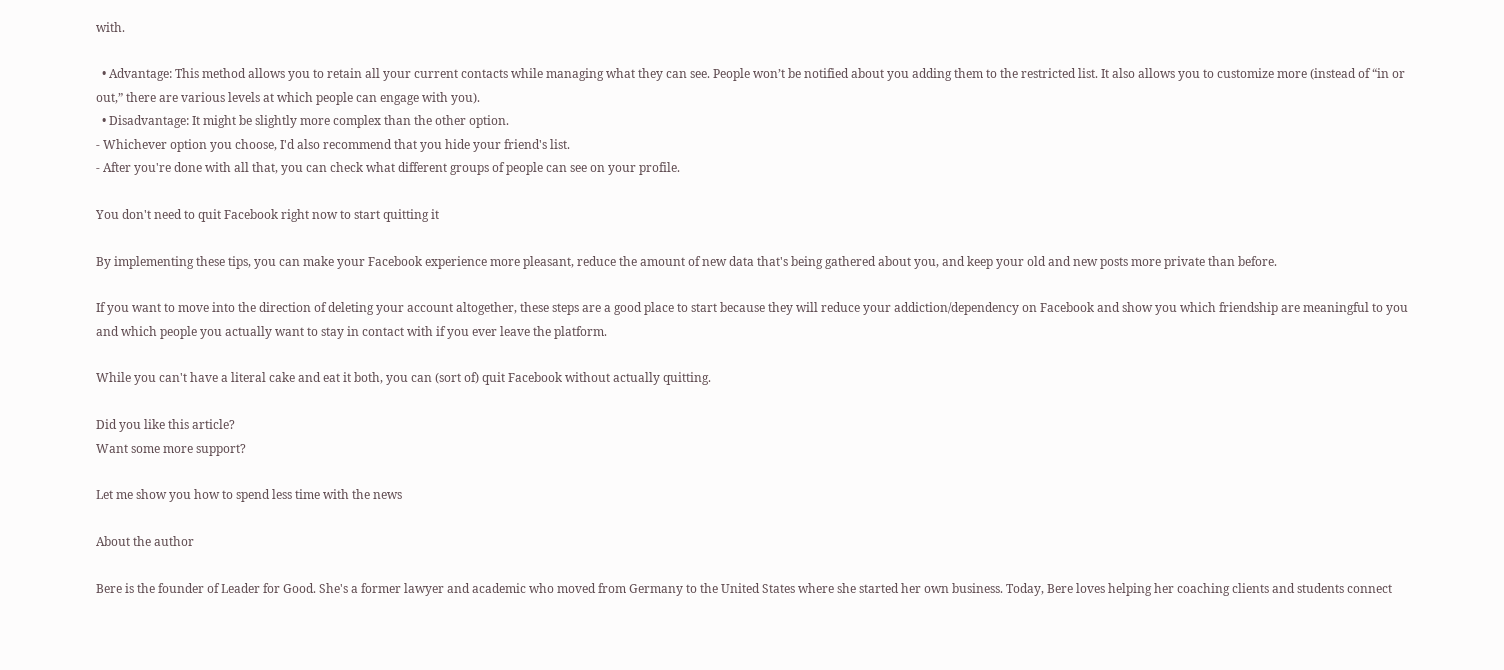with.

  • Advantage: This method allows you to retain all your current contacts while managing what they can see. People won’t be notified about you adding them to the restricted list. It also allows you to customize more (instead of “in or out,” there are various levels at which people can engage with you).
  • Disadvantage: It might be slightly more complex than the other option.
- Whichever option you choose, I'd also recommend that you hide your friend's list.
- After you're done with all that, you can check what different groups of people can see on your profile.

You don't need to quit Facebook right now to start quitting it

By implementing these tips, you can make your Facebook experience more pleasant, reduce the amount of new data that's being gathered about you, and keep your old and new posts more private than before.

If you want to move into the direction of deleting your account altogether, these steps are a good place to start because they will reduce your addiction/dependency on Facebook and show you which friendship are meaningful to you and which people you actually want to stay in contact with if you ever leave the platform.

While you can't have a literal cake and eat it both, you can (sort of) quit Facebook without actually quitting.

Did you like this article?
Want some more support?

Let me show you how to spend less time with the news

About the author

Bere is the founder of Leader for Good. She's a former lawyer and academic who moved from Germany to the United States where she started her own business. Today, Bere loves helping her coaching clients and students connect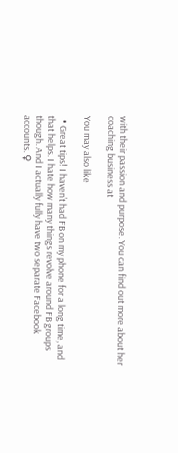with their passion and purpose. You can find out more about her coaching business at

You may also like

  • Great tips! I haven’t had FB on my phone for a long time, and that helps. I hate how many things revolve around FB groups though. And I actually fully have two separate Facebook accounts. ♀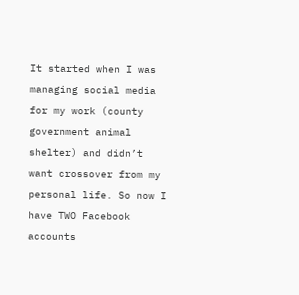It started when I was managing social media for my work (county government animal shelter) and didn’t want crossover from my personal life. So now I have TWO Facebook accounts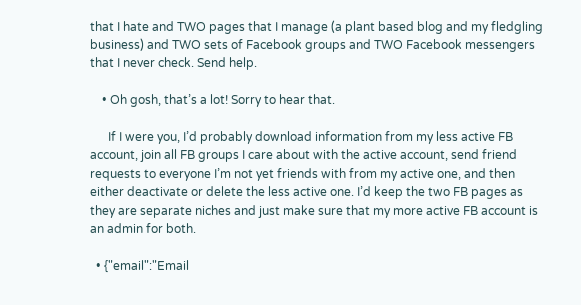that I hate and TWO pages that I manage (a plant based blog and my fledgling business) and TWO sets of Facebook groups and TWO Facebook messengers that I never check. Send help.

    • Oh gosh, that’s a lot! Sorry to hear that.

      If I were you, I’d probably download information from my less active FB account, join all FB groups I care about with the active account, send friend requests to everyone I’m not yet friends with from my active one, and then either deactivate or delete the less active one. I’d keep the two FB pages as they are separate niches and just make sure that my more active FB account is an admin for both.

  • {"email":"Email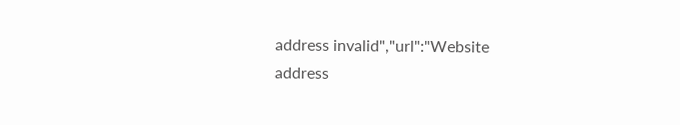address invalid","url":"Website address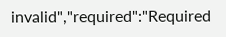invalid","required":"Required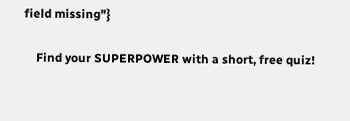field missing"}

    Find your SUPERPOWER with a short, free quiz!